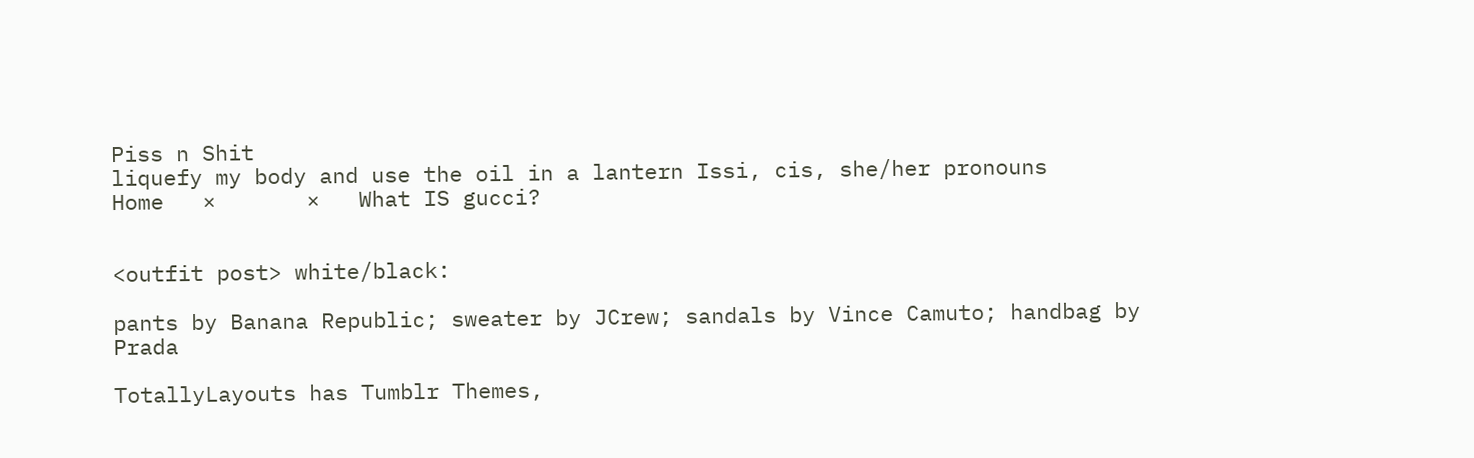Piss n Shit
liquefy my body and use the oil in a lantern Issi, cis, she/her pronouns
Home   ×       ×   What IS gucci?


<outfit post> white/black:

pants by Banana Republic; sweater by JCrew; sandals by Vince Camuto; handbag by Prada

TotallyLayouts has Tumblr Themes,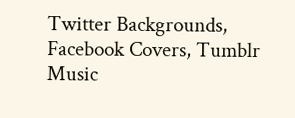Twitter Backgrounds, Facebook Covers, Tumblr Music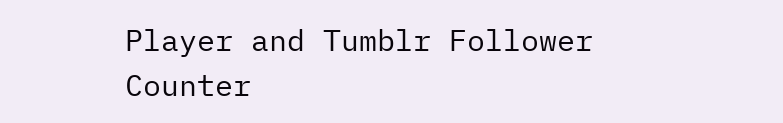Player and Tumblr Follower Counter